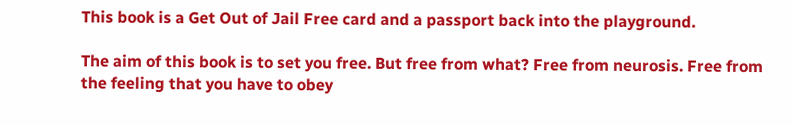This book is a Get Out of Jail Free card and a passport back into the playground.

The aim of this book is to set you free. But free from what? Free from neurosis. Free from the feeling that you have to obey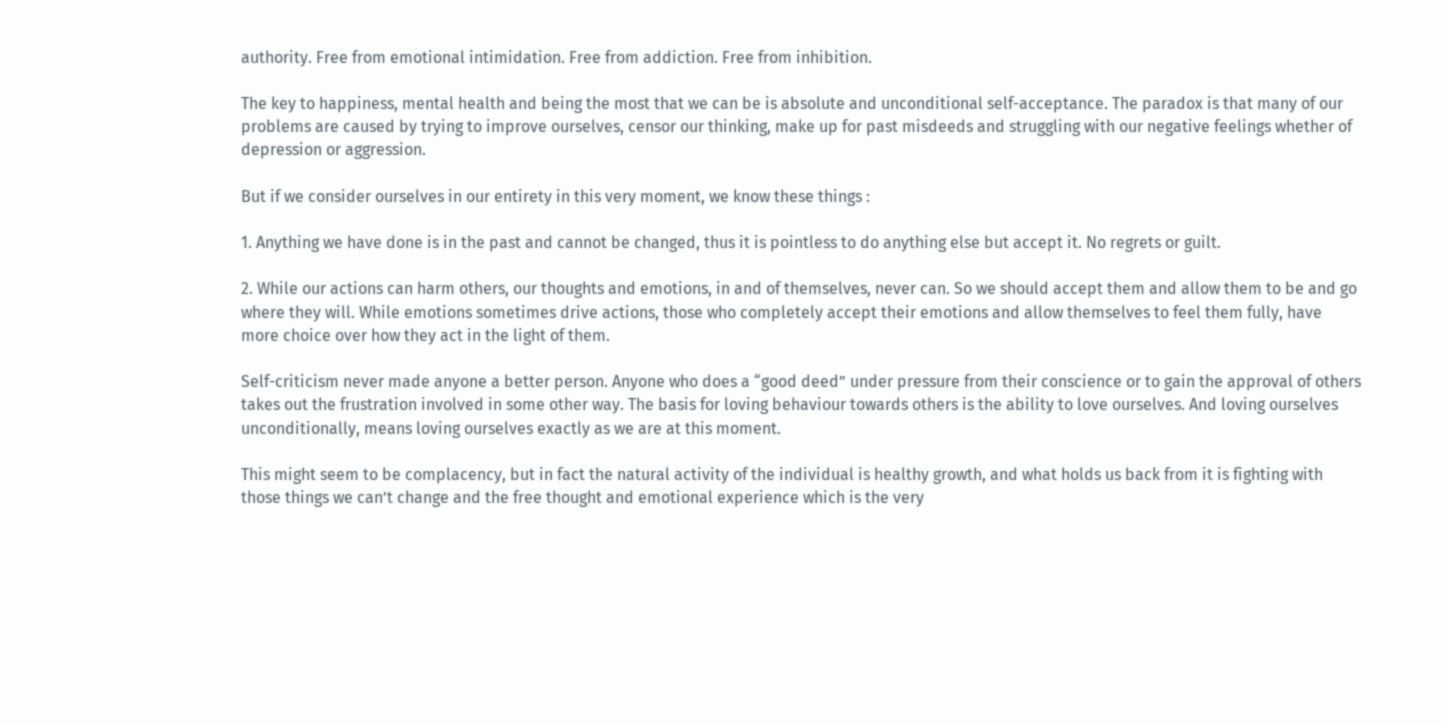authority. Free from emotional intimidation. Free from addiction. Free from inhibition.

The key to happiness, mental health and being the most that we can be is absolute and unconditional self-acceptance. The paradox is that many of our problems are caused by trying to improve ourselves, censor our thinking, make up for past misdeeds and struggling with our negative feelings whether of depression or aggression.

But if we consider ourselves in our entirety in this very moment, we know these things :

1. Anything we have done is in the past and cannot be changed, thus it is pointless to do anything else but accept it. No regrets or guilt.

2. While our actions can harm others, our thoughts and emotions, in and of themselves, never can. So we should accept them and allow them to be and go where they will. While emotions sometimes drive actions, those who completely accept their emotions and allow themselves to feel them fully, have more choice over how they act in the light of them.

Self-criticism never made anyone a better person. Anyone who does a “good deed” under pressure from their conscience or to gain the approval of others takes out the frustration involved in some other way. The basis for loving behaviour towards others is the ability to love ourselves. And loving ourselves unconditionally, means loving ourselves exactly as we are at this moment.

This might seem to be complacency, but in fact the natural activity of the individual is healthy growth, and what holds us back from it is fighting with those things we can’t change and the free thought and emotional experience which is the very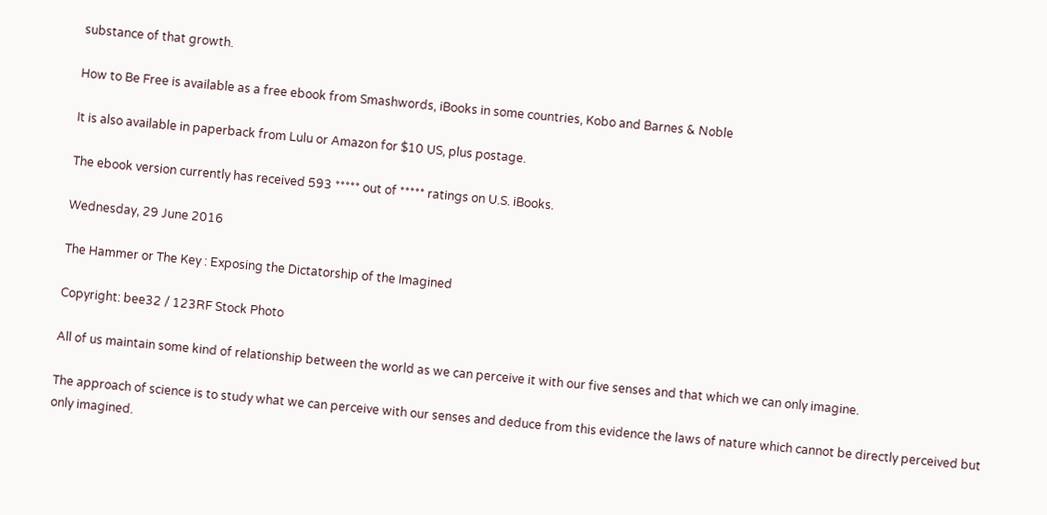substance of that growth.

How to Be Free is available as a free ebook from Smashwords, iBooks in some countries, Kobo and Barnes & Noble

It is also available in paperback from Lulu or Amazon for $10 US, plus postage.

The ebook version currently has received 593 ***** out of ***** ratings on U.S. iBooks.

Wednesday, 29 June 2016

The Hammer or The Key : Exposing the Dictatorship of the Imagined

Copyright: bee32 / 123RF Stock Photo

All of us maintain some kind of relationship between the world as we can perceive it with our five senses and that which we can only imagine.

The approach of science is to study what we can perceive with our senses and deduce from this evidence the laws of nature which cannot be directly perceived but only imagined.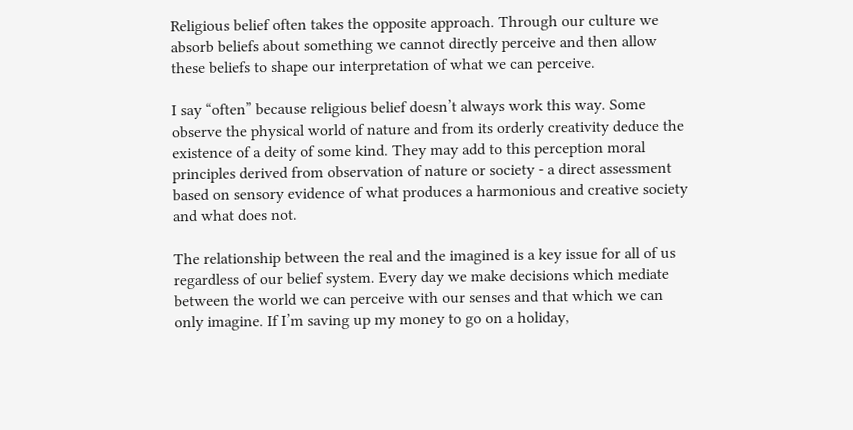Religious belief often takes the opposite approach. Through our culture we absorb beliefs about something we cannot directly perceive and then allow these beliefs to shape our interpretation of what we can perceive.

I say “often” because religious belief doesn’t always work this way. Some observe the physical world of nature and from its orderly creativity deduce the existence of a deity of some kind. They may add to this perception moral principles derived from observation of nature or society - a direct assessment based on sensory evidence of what produces a harmonious and creative society and what does not.

The relationship between the real and the imagined is a key issue for all of us regardless of our belief system. Every day we make decisions which mediate between the world we can perceive with our senses and that which we can only imagine. If I’m saving up my money to go on a holiday,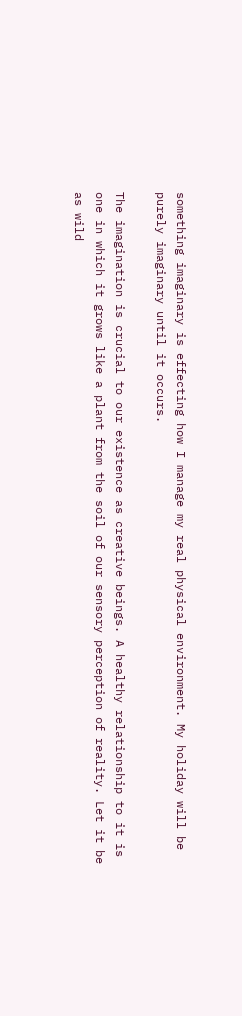something imaginary is effecting how I manage my real physical environment. My holiday will be purely imaginary until it occurs.

The imagination is crucial to our existence as creative beings. A healthy relationship to it is one in which it grows like a plant from the soil of our sensory perception of reality. Let it be as wild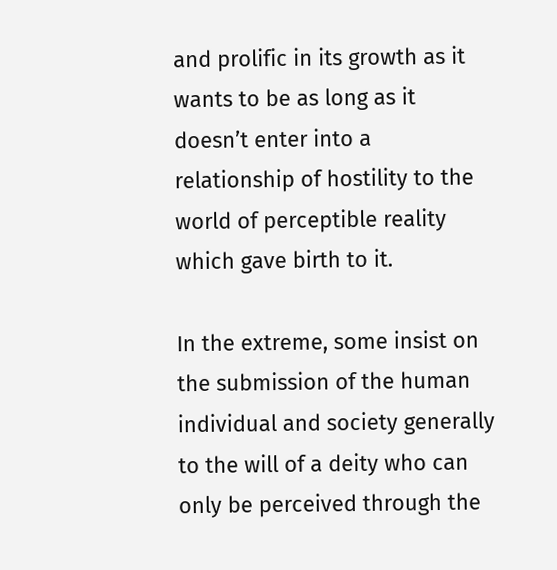and prolific in its growth as it wants to be as long as it doesn’t enter into a relationship of hostility to the world of perceptible reality which gave birth to it.

In the extreme, some insist on the submission of the human individual and society generally to the will of a deity who can only be perceived through the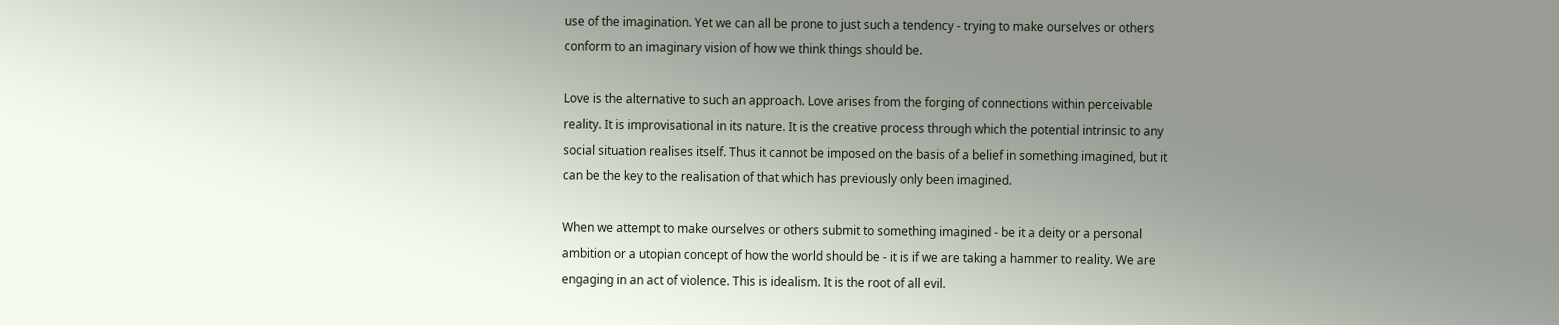use of the imagination. Yet we can all be prone to just such a tendency - trying to make ourselves or others conform to an imaginary vision of how we think things should be.

Love is the alternative to such an approach. Love arises from the forging of connections within perceivable reality. It is improvisational in its nature. It is the creative process through which the potential intrinsic to any social situation realises itself. Thus it cannot be imposed on the basis of a belief in something imagined, but it can be the key to the realisation of that which has previously only been imagined.

When we attempt to make ourselves or others submit to something imagined - be it a deity or a personal ambition or a utopian concept of how the world should be - it is if we are taking a hammer to reality. We are engaging in an act of violence. This is idealism. It is the root of all evil.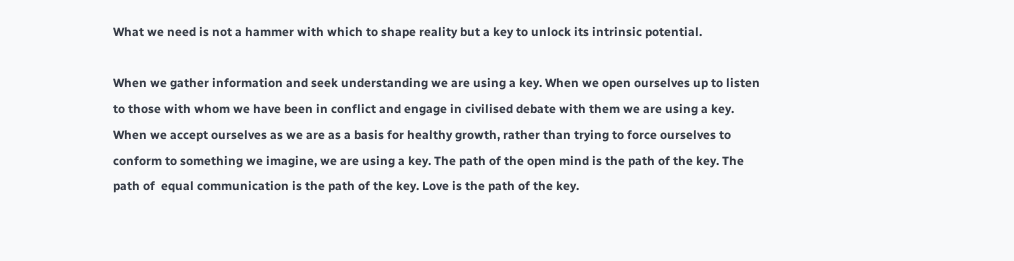What we need is not a hammer with which to shape reality but a key to unlock its intrinsic potential.

When we gather information and seek understanding we are using a key. When we open ourselves up to listen to those with whom we have been in conflict and engage in civilised debate with them we are using a key. When we accept ourselves as we are as a basis for healthy growth, rather than trying to force ourselves to conform to something we imagine, we are using a key. The path of the open mind is the path of the key. The path of  equal communication is the path of the key. Love is the path of the key.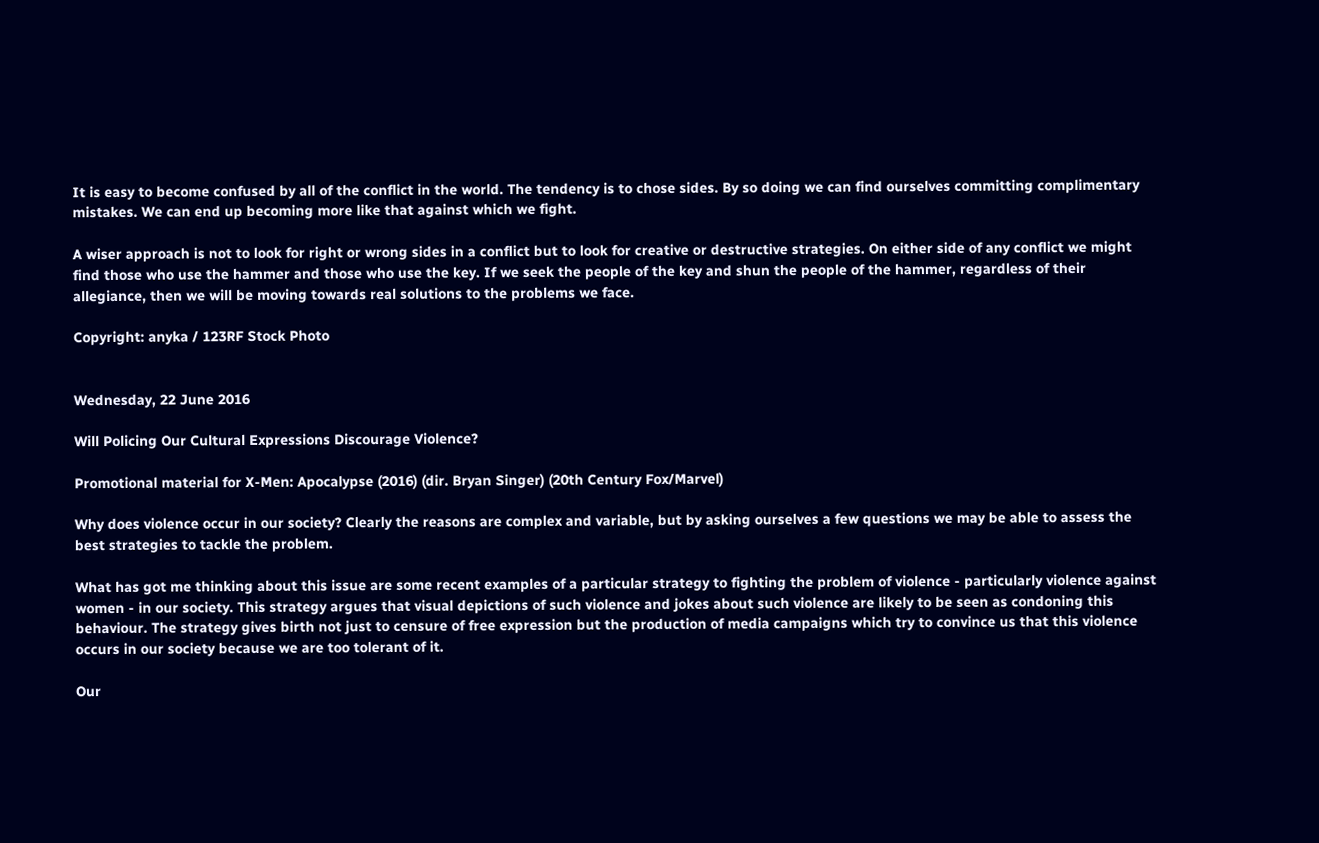It is easy to become confused by all of the conflict in the world. The tendency is to chose sides. By so doing we can find ourselves committing complimentary mistakes. We can end up becoming more like that against which we fight.

A wiser approach is not to look for right or wrong sides in a conflict but to look for creative or destructive strategies. On either side of any conflict we might find those who use the hammer and those who use the key. If we seek the people of the key and shun the people of the hammer, regardless of their allegiance, then we will be moving towards real solutions to the problems we face.

Copyright: anyka / 123RF Stock Photo


Wednesday, 22 June 2016

Will Policing Our Cultural Expressions Discourage Violence?

Promotional material for X-Men: Apocalypse (2016) (dir. Bryan Singer) (20th Century Fox/Marvel)

Why does violence occur in our society? Clearly the reasons are complex and variable, but by asking ourselves a few questions we may be able to assess the best strategies to tackle the problem.

What has got me thinking about this issue are some recent examples of a particular strategy to fighting the problem of violence - particularly violence against women - in our society. This strategy argues that visual depictions of such violence and jokes about such violence are likely to be seen as condoning this behaviour. The strategy gives birth not just to censure of free expression but the production of media campaigns which try to convince us that this violence occurs in our society because we are too tolerant of it.

Our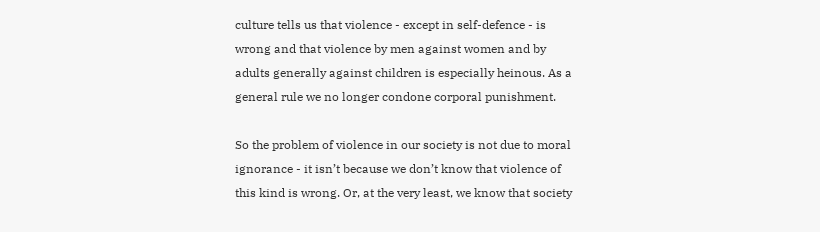culture tells us that violence - except in self-defence - is wrong and that violence by men against women and by adults generally against children is especially heinous. As a general rule we no longer condone corporal punishment.

So the problem of violence in our society is not due to moral ignorance - it isn’t because we don’t know that violence of this kind is wrong. Or, at the very least, we know that society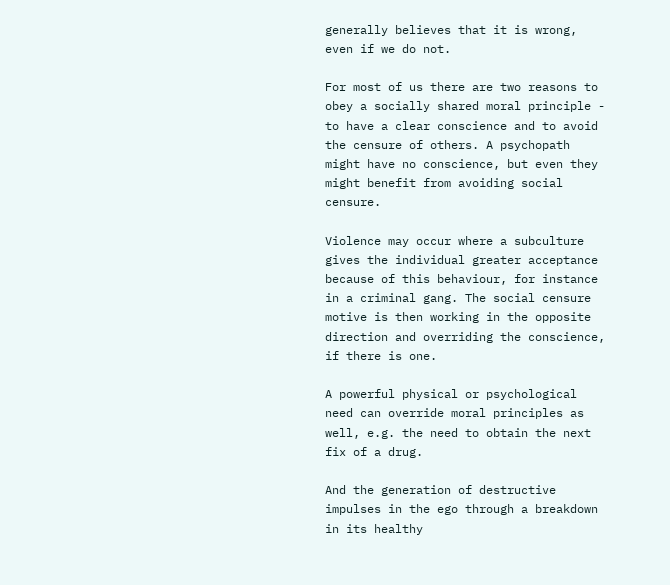generally believes that it is wrong, even if we do not.

For most of us there are two reasons to obey a socially shared moral principle - to have a clear conscience and to avoid the censure of others. A psychopath might have no conscience, but even they might benefit from avoiding social censure.

Violence may occur where a subculture gives the individual greater acceptance because of this behaviour, for instance in a criminal gang. The social censure motive is then working in the opposite direction and overriding the conscience, if there is one.

A powerful physical or psychological need can override moral principles as well, e.g. the need to obtain the next fix of a drug.

And the generation of destructive impulses in the ego through a breakdown in its healthy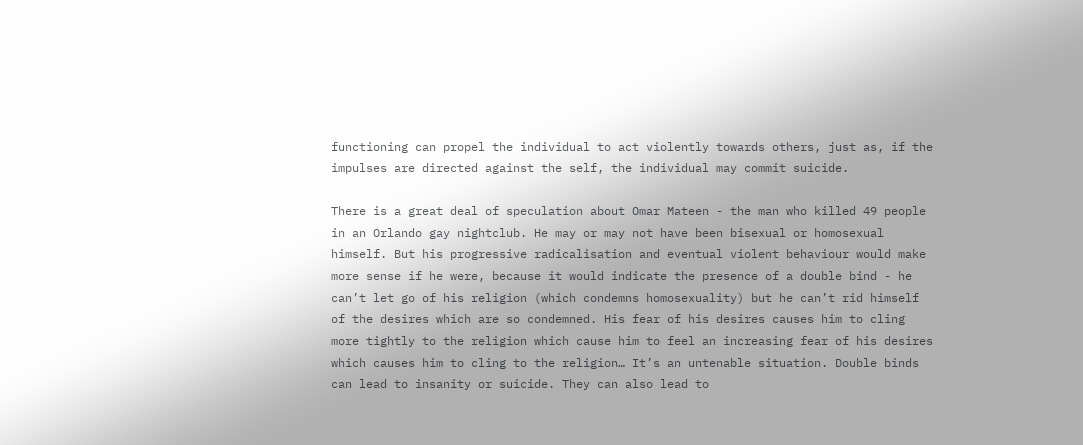functioning can propel the individual to act violently towards others, just as, if the impulses are directed against the self, the individual may commit suicide.

There is a great deal of speculation about Omar Mateen - the man who killed 49 people in an Orlando gay nightclub. He may or may not have been bisexual or homosexual himself. But his progressive radicalisation and eventual violent behaviour would make more sense if he were, because it would indicate the presence of a double bind - he can’t let go of his religion (which condemns homosexuality) but he can’t rid himself of the desires which are so condemned. His fear of his desires causes him to cling more tightly to the religion which cause him to feel an increasing fear of his desires which causes him to cling to the religion… It’s an untenable situation. Double binds can lead to insanity or suicide. They can also lead to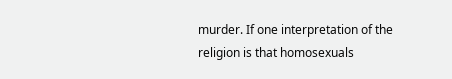murder. If one interpretation of the religion is that homosexuals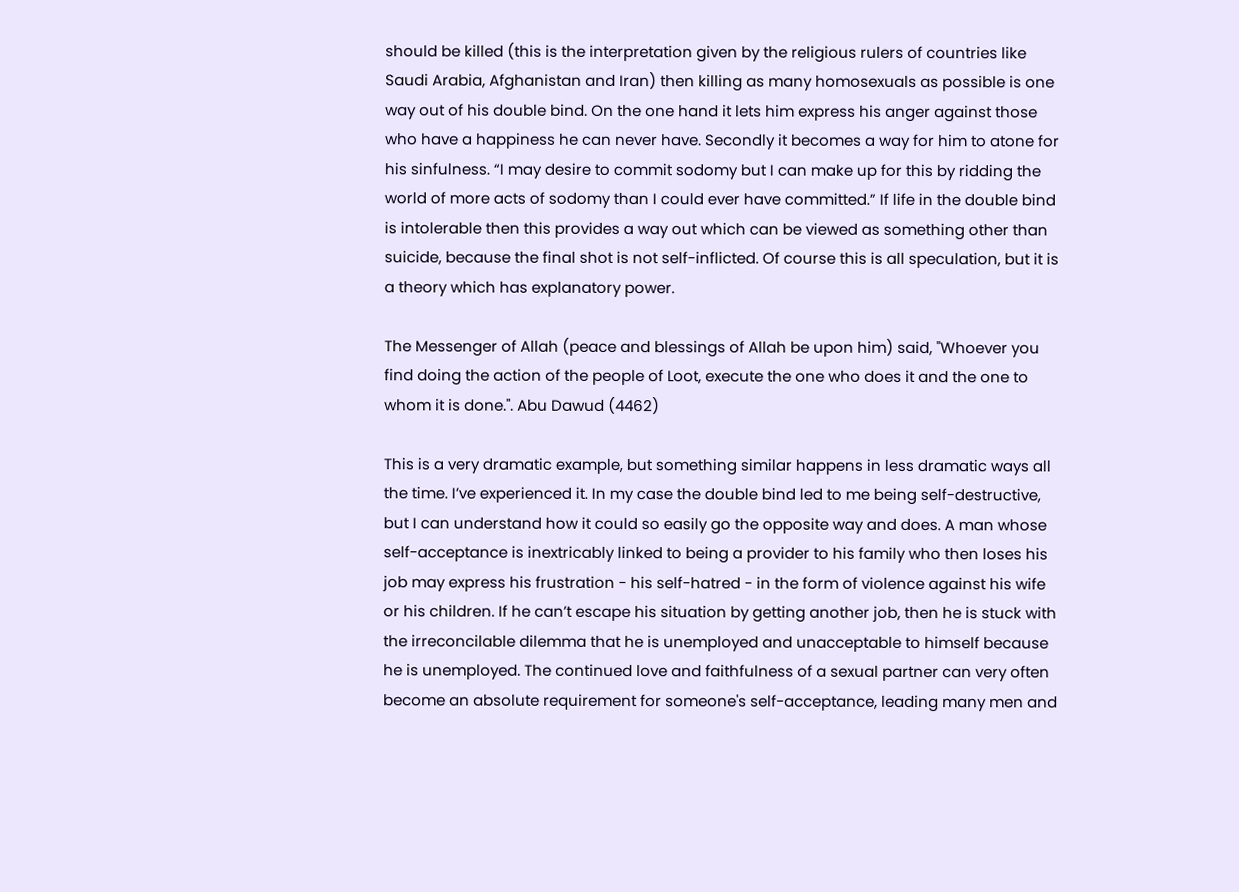should be killed (this is the interpretation given by the religious rulers of countries like Saudi Arabia, Afghanistan and Iran) then killing as many homosexuals as possible is one way out of his double bind. On the one hand it lets him express his anger against those who have a happiness he can never have. Secondly it becomes a way for him to atone for his sinfulness. “I may desire to commit sodomy but I can make up for this by ridding the world of more acts of sodomy than I could ever have committed.” If life in the double bind is intolerable then this provides a way out which can be viewed as something other than suicide, because the final shot is not self-inflicted. Of course this is all speculation, but it is a theory which has explanatory power.

The Messenger of Allah (peace and blessings of Allah be upon him) said, "Whoever you find doing the action of the people of Loot, execute the one who does it and the one to whom it is done.". Abu Dawud (4462)

This is a very dramatic example, but something similar happens in less dramatic ways all the time. I’ve experienced it. In my case the double bind led to me being self-destructive, but I can understand how it could so easily go the opposite way and does. A man whose self-acceptance is inextricably linked to being a provider to his family who then loses his job may express his frustration - his self-hatred - in the form of violence against his wife or his children. If he can’t escape his situation by getting another job, then he is stuck with the irreconcilable dilemma that he is unemployed and unacceptable to himself because he is unemployed. The continued love and faithfulness of a sexual partner can very often become an absolute requirement for someone's self-acceptance, leading many men and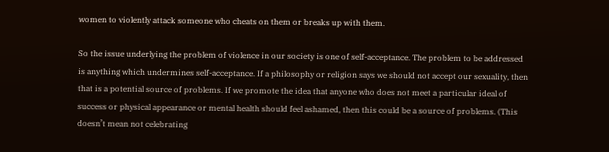women to violently attack someone who cheats on them or breaks up with them.

So the issue underlying the problem of violence in our society is one of self-acceptance. The problem to be addressed is anything which undermines self-acceptance. If a philosophy or religion says we should not accept our sexuality, then that is a potential source of problems. If we promote the idea that anyone who does not meet a particular ideal of success or physical appearance or mental health should feel ashamed, then this could be a source of problems. (This doesn’t mean not celebrating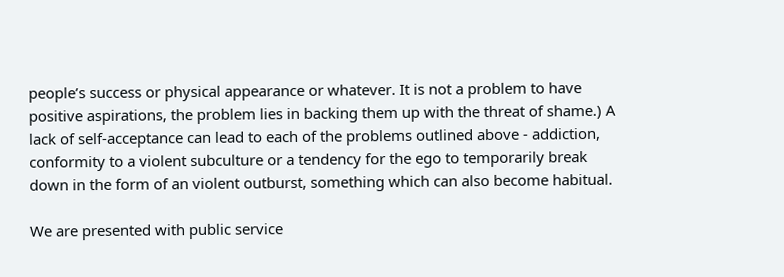people’s success or physical appearance or whatever. It is not a problem to have positive aspirations, the problem lies in backing them up with the threat of shame.) A lack of self-acceptance can lead to each of the problems outlined above - addiction, conformity to a violent subculture or a tendency for the ego to temporarily break down in the form of an violent outburst, something which can also become habitual.

We are presented with public service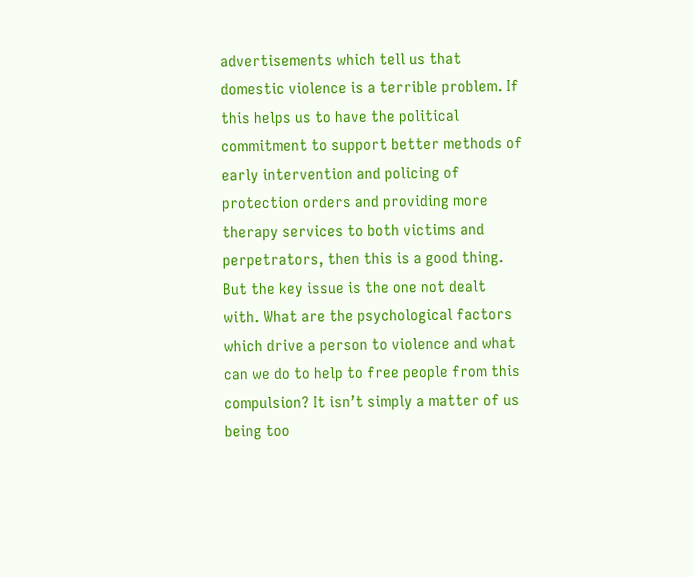advertisements which tell us that domestic violence is a terrible problem. If this helps us to have the political commitment to support better methods of early intervention and policing of protection orders and providing more therapy services to both victims and perpetrators, then this is a good thing. But the key issue is the one not dealt with. What are the psychological factors which drive a person to violence and what can we do to help to free people from this compulsion? It isn’t simply a matter of us being too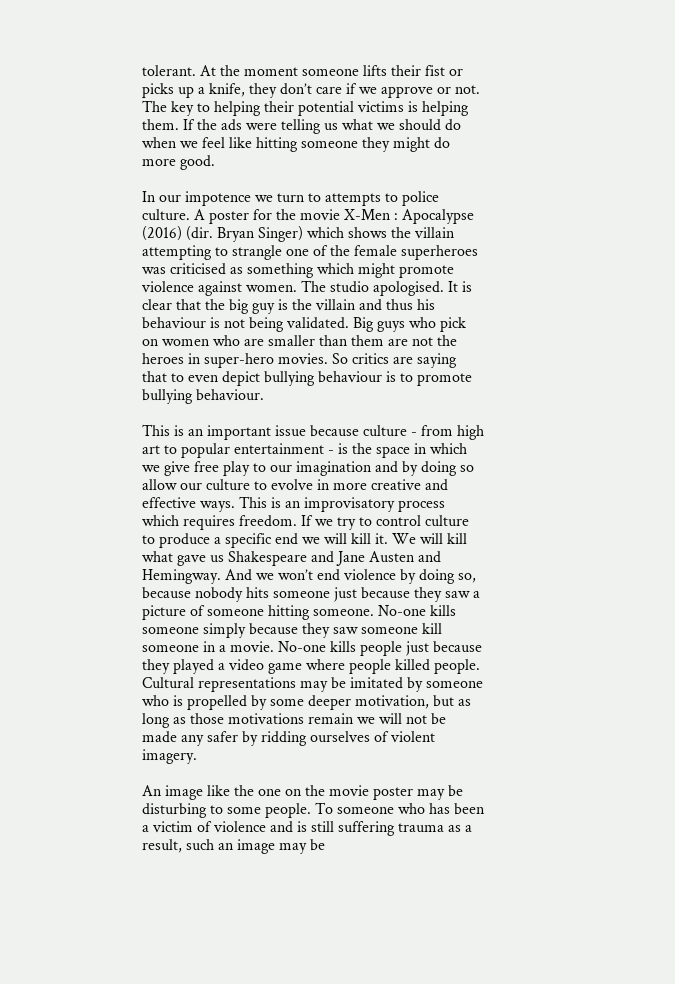tolerant. At the moment someone lifts their fist or picks up a knife, they don’t care if we approve or not. The key to helping their potential victims is helping them. If the ads were telling us what we should do when we feel like hitting someone they might do more good.

In our impotence we turn to attempts to police culture. A poster for the movie X-Men : Apocalypse (2016) (dir. Bryan Singer) which shows the villain attempting to strangle one of the female superheroes was criticised as something which might promote violence against women. The studio apologised. It is clear that the big guy is the villain and thus his behaviour is not being validated. Big guys who pick on women who are smaller than them are not the heroes in super-hero movies. So critics are saying that to even depict bullying behaviour is to promote bullying behaviour.

This is an important issue because culture - from high art to popular entertainment - is the space in which we give free play to our imagination and by doing so allow our culture to evolve in more creative and effective ways. This is an improvisatory process which requires freedom. If we try to control culture to produce a specific end we will kill it. We will kill what gave us Shakespeare and Jane Austen and Hemingway. And we won’t end violence by doing so, because nobody hits someone just because they saw a picture of someone hitting someone. No-one kills someone simply because they saw someone kill someone in a movie. No-one kills people just because they played a video game where people killed people. Cultural representations may be imitated by someone who is propelled by some deeper motivation, but as long as those motivations remain we will not be made any safer by ridding ourselves of violent imagery.

An image like the one on the movie poster may be disturbing to some people. To someone who has been a victim of violence and is still suffering trauma as a result, such an image may be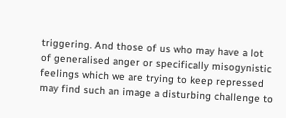triggering. And those of us who may have a lot of generalised anger or specifically misogynistic feelings which we are trying to keep repressed may find such an image a disturbing challenge to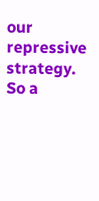our repressive strategy. So a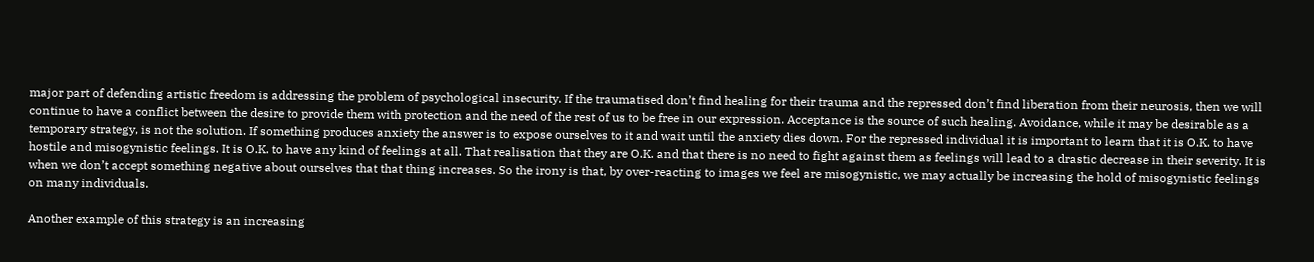major part of defending artistic freedom is addressing the problem of psychological insecurity. If the traumatised don’t find healing for their trauma and the repressed don’t find liberation from their neurosis, then we will continue to have a conflict between the desire to provide them with protection and the need of the rest of us to be free in our expression. Acceptance is the source of such healing. Avoidance, while it may be desirable as a temporary strategy, is not the solution. If something produces anxiety the answer is to expose ourselves to it and wait until the anxiety dies down. For the repressed individual it is important to learn that it is O.K. to have hostile and misogynistic feelings. It is O.K. to have any kind of feelings at all. That realisation that they are O.K. and that there is no need to fight against them as feelings will lead to a drastic decrease in their severity. It is when we don’t accept something negative about ourselves that that thing increases. So the irony is that, by over-reacting to images we feel are misogynistic, we may actually be increasing the hold of misogynistic feelings on many individuals.

Another example of this strategy is an increasing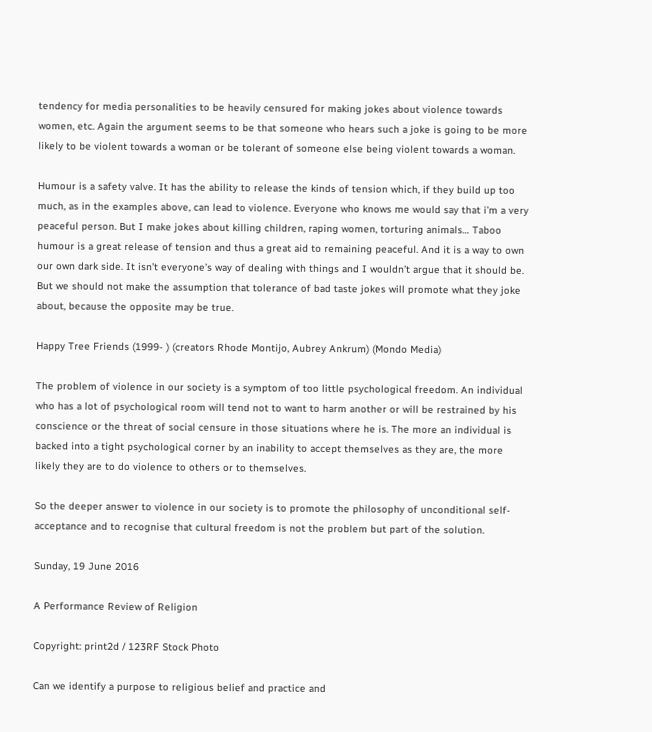tendency for media personalities to be heavily censured for making jokes about violence towards women, etc. Again the argument seems to be that someone who hears such a joke is going to be more likely to be violent towards a woman or be tolerant of someone else being violent towards a woman.

Humour is a safety valve. It has the ability to release the kinds of tension which, if they build up too much, as in the examples above, can lead to violence. Everyone who knows me would say that i’m a very peaceful person. But I make jokes about killing children, raping women, torturing animals… Taboo humour is a great release of tension and thus a great aid to remaining peaceful. And it is a way to own our own dark side. It isn’t everyone’s way of dealing with things and I wouldn’t argue that it should be. But we should not make the assumption that tolerance of bad taste jokes will promote what they joke about, because the opposite may be true.

Happy Tree Friends (1999- ) (creators Rhode Montijo, Aubrey Ankrum) (Mondo Media)

The problem of violence in our society is a symptom of too little psychological freedom. An individual who has a lot of psychological room will tend not to want to harm another or will be restrained by his conscience or the threat of social censure in those situations where he is. The more an individual is backed into a tight psychological corner by an inability to accept themselves as they are, the more likely they are to do violence to others or to themselves.

So the deeper answer to violence in our society is to promote the philosophy of unconditional self-acceptance and to recognise that cultural freedom is not the problem but part of the solution.

Sunday, 19 June 2016

A Performance Review of Religion

Copyright: print2d / 123RF Stock Photo

Can we identify a purpose to religious belief and practice and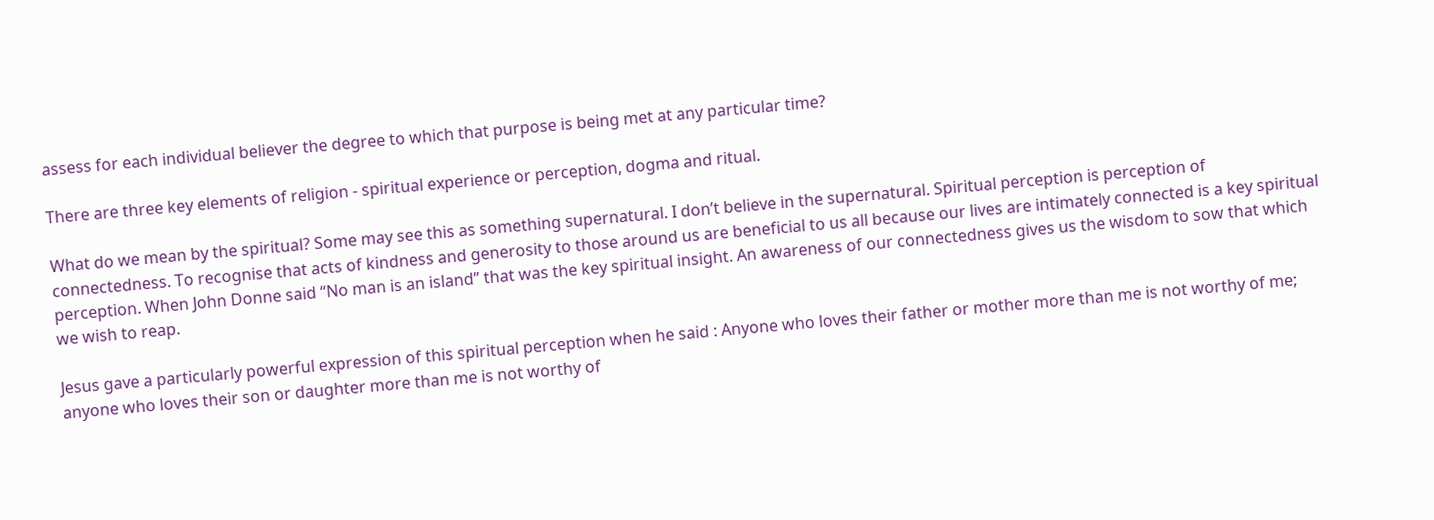assess for each individual believer the degree to which that purpose is being met at any particular time?

There are three key elements of religion - spiritual experience or perception, dogma and ritual.

What do we mean by the spiritual? Some may see this as something supernatural. I don’t believe in the supernatural. Spiritual perception is perception of connectedness. To recognise that acts of kindness and generosity to those around us are beneficial to us all because our lives are intimately connected is a key spiritual perception. When John Donne said “No man is an island” that was the key spiritual insight. An awareness of our connectedness gives us the wisdom to sow that which we wish to reap.

Jesus gave a particularly powerful expression of this spiritual perception when he said : Anyone who loves their father or mother more than me is not worthy of me; anyone who loves their son or daughter more than me is not worthy of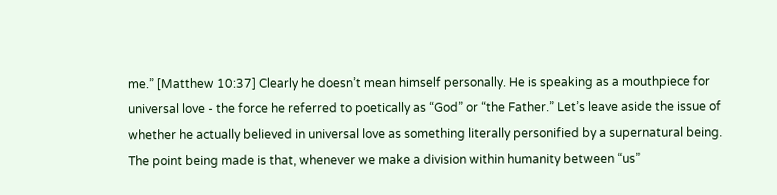me.” [Matthew 10:37] Clearly he doesn’t mean himself personally. He is speaking as a mouthpiece for universal love - the force he referred to poetically as “God” or “the Father.” Let’s leave aside the issue of whether he actually believed in universal love as something literally personified by a supernatural being. The point being made is that, whenever we make a division within humanity between “us”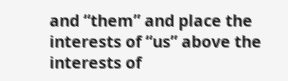and “them” and place the interests of “us” above the interests of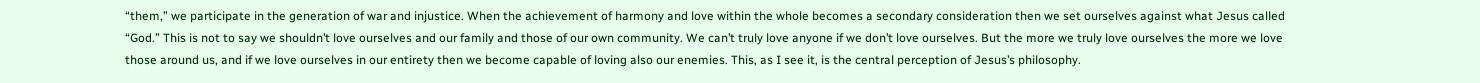“them,” we participate in the generation of war and injustice. When the achievement of harmony and love within the whole becomes a secondary consideration then we set ourselves against what Jesus called “God.” This is not to say we shouldn’t love ourselves and our family and those of our own community. We can’t truly love anyone if we don’t love ourselves. But the more we truly love ourselves the more we love those around us, and if we love ourselves in our entirety then we become capable of loving also our enemies. This, as I see it, is the central perception of Jesus’s philosophy.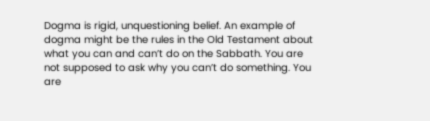Dogma is rigid, unquestioning belief. An example of dogma might be the rules in the Old Testament about what you can and can’t do on the Sabbath. You are not supposed to ask why you can’t do something. You are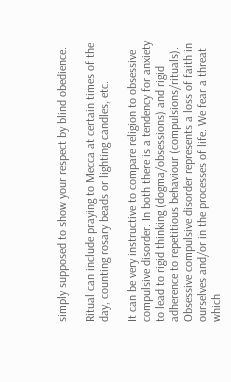simply supposed to show your respect by blind obedience.

Ritual can include praying to Mecca at certain times of the day, counting rosary beads or lighting candles, etc.

It can be very instructive to compare religion to obsessive compulsive disorder. In both there is a tendency for anxiety to lead to rigid thinking (dogma/obsessions) and rigid adherence to repetitious behaviour (compulsions/rituals). Obsessive compulsive disorder represents a loss of faith in ourselves and/or in the processes of life. We fear a threat which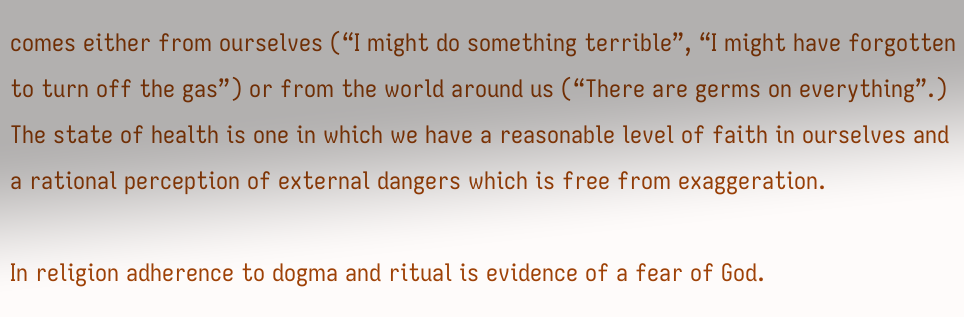comes either from ourselves (“I might do something terrible”, “I might have forgotten to turn off the gas”) or from the world around us (“There are germs on everything”.) The state of health is one in which we have a reasonable level of faith in ourselves and a rational perception of external dangers which is free from exaggeration.

In religion adherence to dogma and ritual is evidence of a fear of God.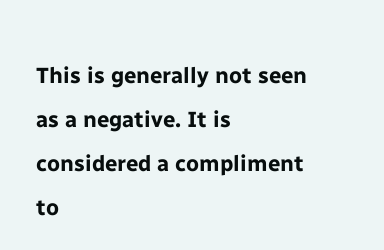This is generally not seen as a negative. It is considered a compliment to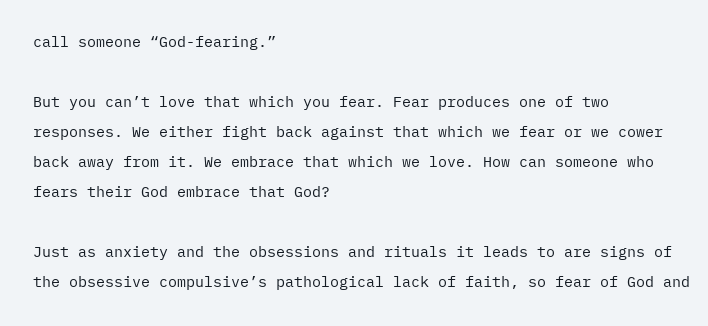call someone “God-fearing.”

But you can’t love that which you fear. Fear produces one of two responses. We either fight back against that which we fear or we cower back away from it. We embrace that which we love. How can someone who fears their God embrace that God?

Just as anxiety and the obsessions and rituals it leads to are signs of the obsessive compulsive’s pathological lack of faith, so fear of God and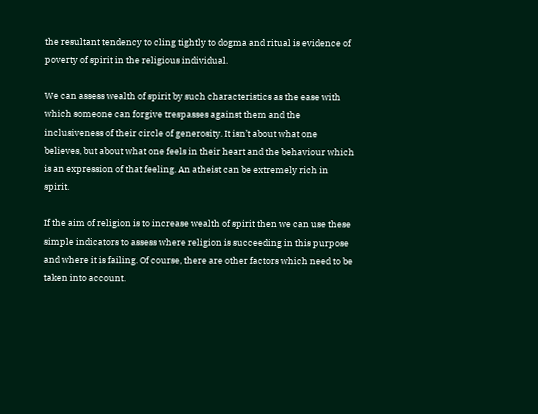the resultant tendency to cling tightly to dogma and ritual is evidence of poverty of spirit in the religious individual.

We can assess wealth of spirit by such characteristics as the ease with which someone can forgive trespasses against them and the inclusiveness of their circle of generosity. It isn’t about what one believes, but about what one feels in their heart and the behaviour which is an expression of that feeling. An atheist can be extremely rich in spirit.

If the aim of religion is to increase wealth of spirit then we can use these simple indicators to assess where religion is succeeding in this purpose and where it is failing. Of course, there are other factors which need to be taken into account.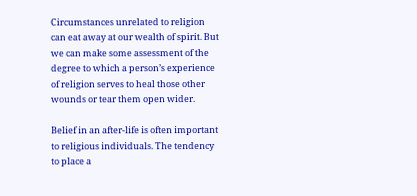Circumstances unrelated to religion can eat away at our wealth of spirit. But we can make some assessment of the degree to which a person’s experience of religion serves to heal those other wounds or tear them open wider.

Belief in an after-life is often important to religious individuals. The tendency to place a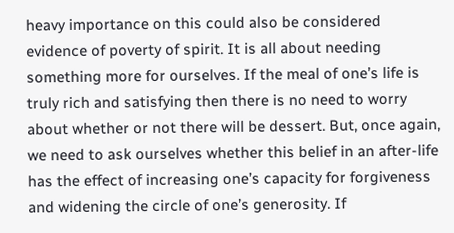heavy importance on this could also be considered evidence of poverty of spirit. It is all about needing something more for ourselves. If the meal of one’s life is truly rich and satisfying then there is no need to worry about whether or not there will be dessert. But, once again, we need to ask ourselves whether this belief in an after-life has the effect of increasing one’s capacity for forgiveness and widening the circle of one’s generosity. If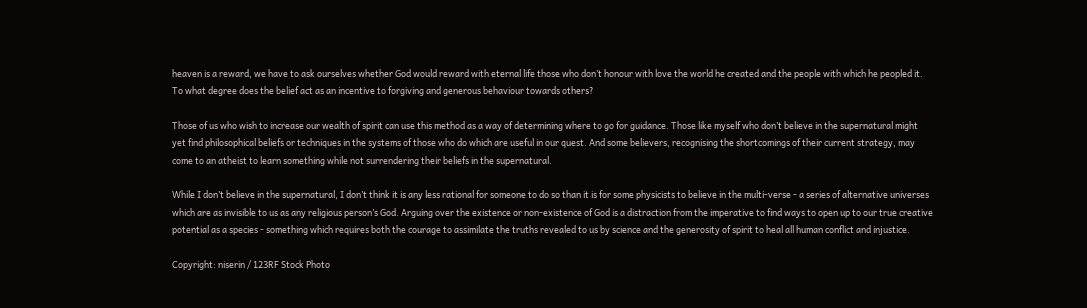heaven is a reward, we have to ask ourselves whether God would reward with eternal life those who don’t honour with love the world he created and the people with which he peopled it. To what degree does the belief act as an incentive to forgiving and generous behaviour towards others?

Those of us who wish to increase our wealth of spirit can use this method as a way of determining where to go for guidance. Those like myself who don’t believe in the supernatural might yet find philosophical beliefs or techniques in the systems of those who do which are useful in our quest. And some believers, recognising the shortcomings of their current strategy, may come to an atheist to learn something while not surrendering their beliefs in the supernatural.

While I don’t believe in the supernatural, I don’t think it is any less rational for someone to do so than it is for some physicists to believe in the multi-verse - a series of alternative universes which are as invisible to us as any religious person’s God. Arguing over the existence or non-existence of God is a distraction from the imperative to find ways to open up to our true creative potential as a species - something which requires both the courage to assimilate the truths revealed to us by science and the generosity of spirit to heal all human conflict and injustice.

Copyright: niserin / 123RF Stock Photo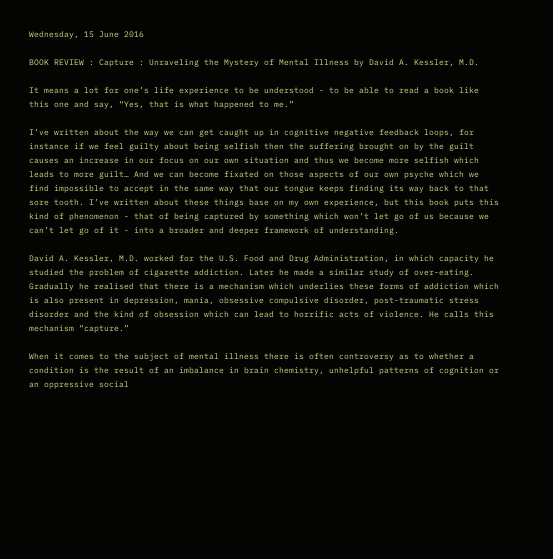Wednesday, 15 June 2016

BOOK REVIEW : Capture : Unraveling the Mystery of Mental Illness by David A. Kessler, M.D.

It means a lot for one’s life experience to be understood - to be able to read a book like this one and say, “Yes, that is what happened to me.”

I’ve written about the way we can get caught up in cognitive negative feedback loops, for instance if we feel guilty about being selfish then the suffering brought on by the guilt causes an increase in our focus on our own situation and thus we become more selfish which leads to more guilt… And we can become fixated on those aspects of our own psyche which we find impossible to accept in the same way that our tongue keeps finding its way back to that sore tooth. I’ve written about these things base on my own experience, but this book puts this kind of phenomenon - that of being captured by something which won’t let go of us because we can’t let go of it - into a broader and deeper framework of understanding.

David A. Kessler, M.D. worked for the U.S. Food and Drug Administration, in which capacity he studied the problem of cigarette addiction. Later he made a similar study of over-eating. Gradually he realised that there is a mechanism which underlies these forms of addiction which is also present in depression, mania, obsessive compulsive disorder, post-traumatic stress disorder and the kind of obsession which can lead to horrific acts of violence. He calls this mechanism “capture.”

When it comes to the subject of mental illness there is often controversy as to whether a condition is the result of an imbalance in brain chemistry, unhelpful patterns of cognition or an oppressive social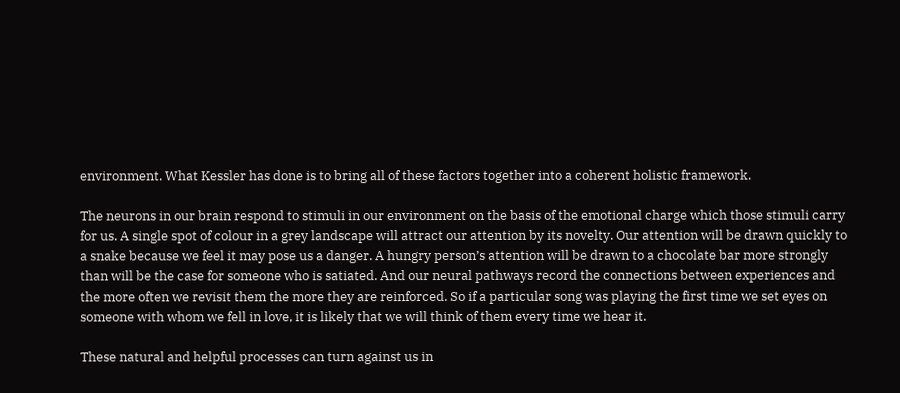environment. What Kessler has done is to bring all of these factors together into a coherent holistic framework.

The neurons in our brain respond to stimuli in our environment on the basis of the emotional charge which those stimuli carry for us. A single spot of colour in a grey landscape will attract our attention by its novelty. Our attention will be drawn quickly to a snake because we feel it may pose us a danger. A hungry person’s attention will be drawn to a chocolate bar more strongly than will be the case for someone who is satiated. And our neural pathways record the connections between experiences and the more often we revisit them the more they are reinforced. So if a particular song was playing the first time we set eyes on someone with whom we fell in love, it is likely that we will think of them every time we hear it.

These natural and helpful processes can turn against us in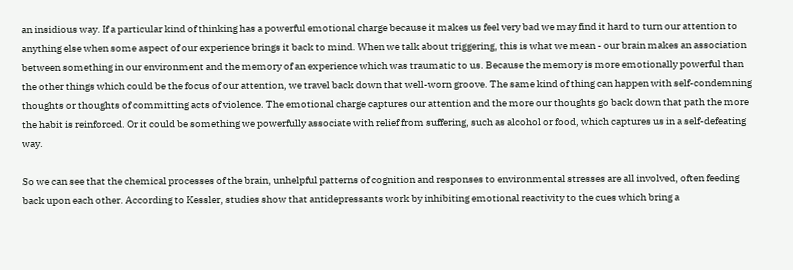an insidious way. If a particular kind of thinking has a powerful emotional charge because it makes us feel very bad we may find it hard to turn our attention to anything else when some aspect of our experience brings it back to mind. When we talk about triggering, this is what we mean - our brain makes an association between something in our environment and the memory of an experience which was traumatic to us. Because the memory is more emotionally powerful than the other things which could be the focus of our attention, we travel back down that well-worn groove. The same kind of thing can happen with self-condemning thoughts or thoughts of committing acts of violence. The emotional charge captures our attention and the more our thoughts go back down that path the more the habit is reinforced. Or it could be something we powerfully associate with relief from suffering, such as alcohol or food, which captures us in a self-defeating way.

So we can see that the chemical processes of the brain, unhelpful patterns of cognition and responses to environmental stresses are all involved, often feeding back upon each other. According to Kessler, studies show that antidepressants work by inhibiting emotional reactivity to the cues which bring a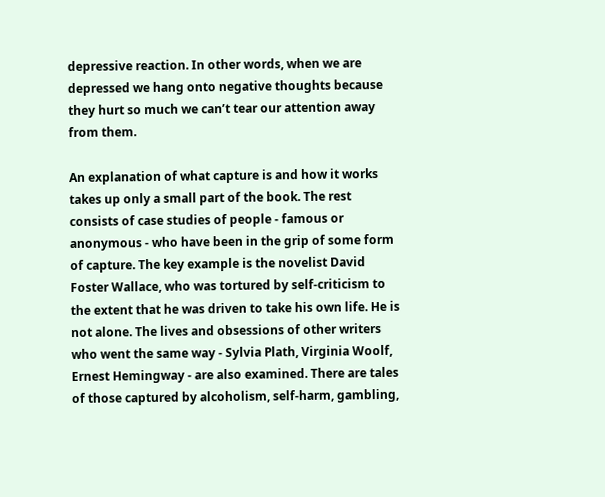depressive reaction. In other words, when we are depressed we hang onto negative thoughts because they hurt so much we can’t tear our attention away from them.

An explanation of what capture is and how it works takes up only a small part of the book. The rest consists of case studies of people - famous or anonymous - who have been in the grip of some form of capture. The key example is the novelist David Foster Wallace, who was tortured by self-criticism to the extent that he was driven to take his own life. He is not alone. The lives and obsessions of other writers who went the same way - Sylvia Plath, Virginia Woolf, Ernest Hemingway - are also examined. There are tales of those captured by alcoholism, self-harm, gambling,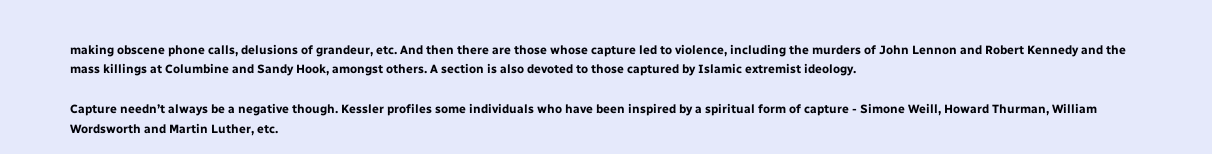making obscene phone calls, delusions of grandeur, etc. And then there are those whose capture led to violence, including the murders of John Lennon and Robert Kennedy and the mass killings at Columbine and Sandy Hook, amongst others. A section is also devoted to those captured by Islamic extremist ideology.

Capture needn’t always be a negative though. Kessler profiles some individuals who have been inspired by a spiritual form of capture - Simone Weill, Howard Thurman, William Wordsworth and Martin Luther, etc.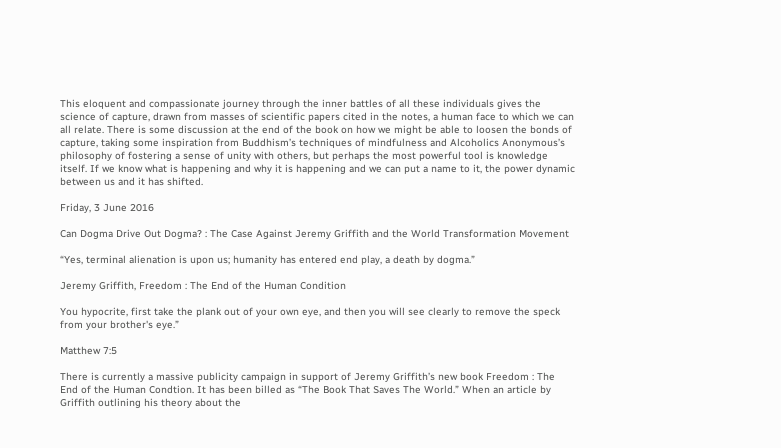This eloquent and compassionate journey through the inner battles of all these individuals gives the science of capture, drawn from masses of scientific papers cited in the notes, a human face to which we can all relate. There is some discussion at the end of the book on how we might be able to loosen the bonds of capture, taking some inspiration from Buddhism’s techniques of mindfulness and Alcoholics Anonymous’s philosophy of fostering a sense of unity with others, but perhaps the most powerful tool is knowledge itself. If we know what is happening and why it is happening and we can put a name to it, the power dynamic between us and it has shifted.

Friday, 3 June 2016

Can Dogma Drive Out Dogma? : The Case Against Jeremy Griffith and the World Transformation Movement

“Yes, terminal alienation is upon us; humanity has entered end play, a death by dogma.”

Jeremy Griffith, Freedom : The End of the Human Condition

You hypocrite, first take the plank out of your own eye, and then you will see clearly to remove the speck from your brother's eye.”

Matthew 7:5

There is currently a massive publicity campaign in support of Jeremy Griffith’s new book Freedom : The End of the Human Condtion. It has been billed as “The Book That Saves The World.” When an article by Griffith outlining his theory about the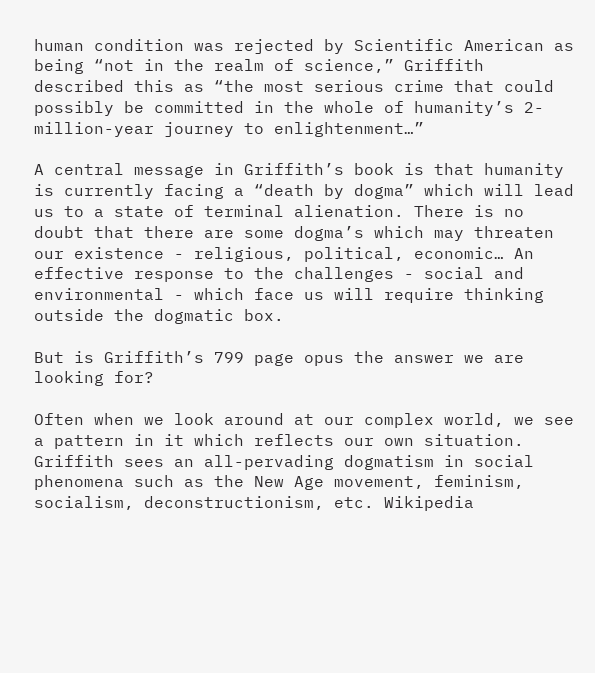human condition was rejected by Scientific American as being “not in the realm of science,” Griffith described this as “the most serious crime that could possibly be committed in the whole of humanity’s 2-million-year journey to enlightenment…”

A central message in Griffith’s book is that humanity is currently facing a “death by dogma” which will lead us to a state of terminal alienation. There is no doubt that there are some dogma’s which may threaten our existence - religious, political, economic… An effective response to the challenges - social and environmental - which face us will require thinking outside the dogmatic box.

But is Griffith’s 799 page opus the answer we are looking for?

Often when we look around at our complex world, we see a pattern in it which reflects our own situation. Griffith sees an all-pervading dogmatism in social phenomena such as the New Age movement, feminism, socialism, deconstructionism, etc. Wikipedia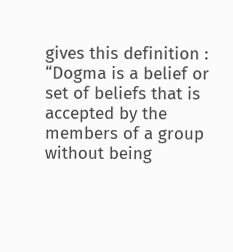gives this definition : “Dogma is a belief or set of beliefs that is accepted by the members of a group without being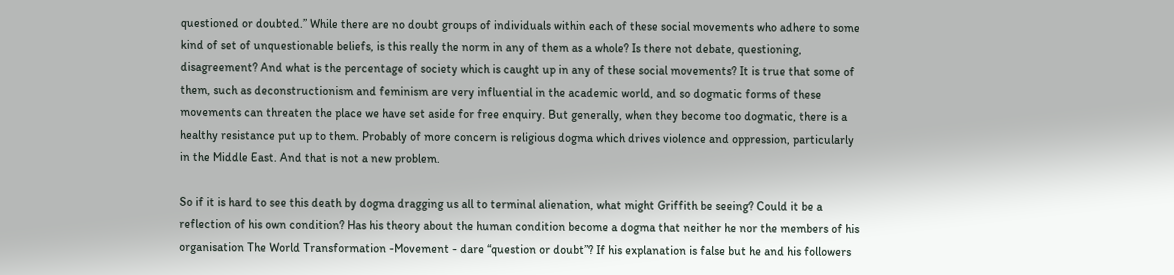questioned or doubted.” While there are no doubt groups of individuals within each of these social movements who adhere to some kind of set of unquestionable beliefs, is this really the norm in any of them as a whole? Is there not debate, questioning, disagreement? And what is the percentage of society which is caught up in any of these social movements? It is true that some of them, such as deconstructionism and feminism are very influential in the academic world, and so dogmatic forms of these movements can threaten the place we have set aside for free enquiry. But generally, when they become too dogmatic, there is a healthy resistance put up to them. Probably of more concern is religious dogma which drives violence and oppression, particularly in the Middle East. And that is not a new problem.

So if it is hard to see this death by dogma dragging us all to terminal alienation, what might Griffith be seeing? Could it be a reflection of his own condition? Has his theory about the human condition become a dogma that neither he nor the members of his organisation The World Transformation -Movement - dare “question or doubt”? If his explanation is false but he and his followers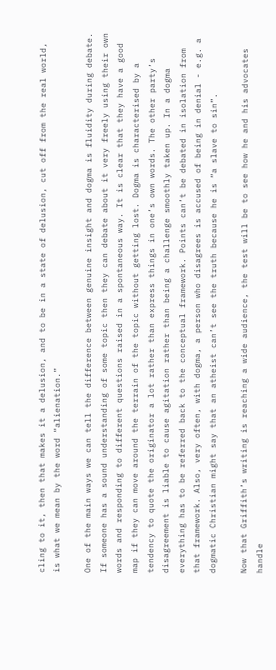cling to it, then that makes it a delusion, and to be in a state of delusion, cut off from the real world, is what we mean by the word “alienation.”

One of the main ways we can tell the difference between genuine insight and dogma is fluidity during debate. If someone has a sound understanding of some topic then they can debate about it very freely using their own words and responding to different questions raised in a spontaneous way. It is clear that they have a good map if they can move around the terrain of the topic without getting lost. Dogma is characterised by a tendency to quote the originator a lot rather than express things in one’s own words. The other party’s disagreement is liable to cause agitation rather than being a challenge smoothly taken up. In a dogma everything has to be referred back to the conceptual framework. Points can’t be debated in isolation from that framework. Also, very often, with dogma, a person who disagrees is accused of being in denial - e.g. a dogmatic Christian might say that an atheist can’t see the truth because he is “a slave to sin”.

Now that Griffith’s writing is reaching a wide audience, the test will be to see how he and his advocates handle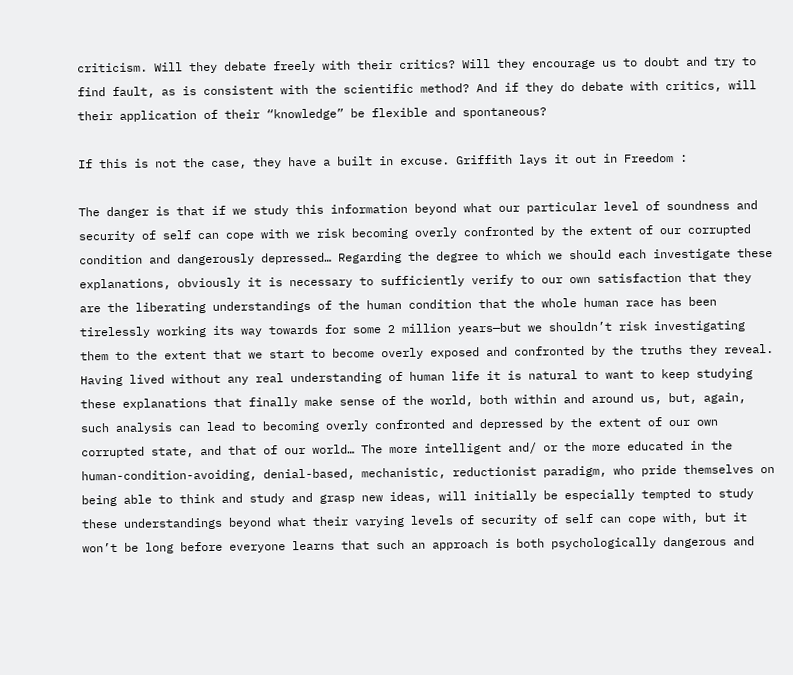criticism. Will they debate freely with their critics? Will they encourage us to doubt and try to find fault, as is consistent with the scientific method? And if they do debate with critics, will their application of their “knowledge” be flexible and spontaneous?

If this is not the case, they have a built in excuse. Griffith lays it out in Freedom :

The danger is that if we study this information beyond what our particular level of soundness and security of self can cope with we risk becoming overly confronted by the extent of our corrupted condition and dangerously depressed… Regarding the degree to which we should each investigate these explanations, obviously it is necessary to sufficiently verify to our own satisfaction that they are the liberating understandings of the human condition that the whole human race has been tirelessly working its way towards for some 2 million years—but we shouldn’t risk investigating them to the extent that we start to become overly exposed and confronted by the truths they reveal. Having lived without any real understanding of human life it is natural to want to keep studying these explanations that finally make sense of the world, both within and around us, but, again, such analysis can lead to becoming overly confronted and depressed by the extent of our own corrupted state, and that of our world… The more intelligent and/ or the more educated in the human-condition-avoiding, denial-based, mechanistic, reductionist paradigm, who pride themselves on being able to think and study and grasp new ideas, will initially be especially tempted to study these understandings beyond what their varying levels of security of self can cope with, but it won’t be long before everyone learns that such an approach is both psychologically dangerous and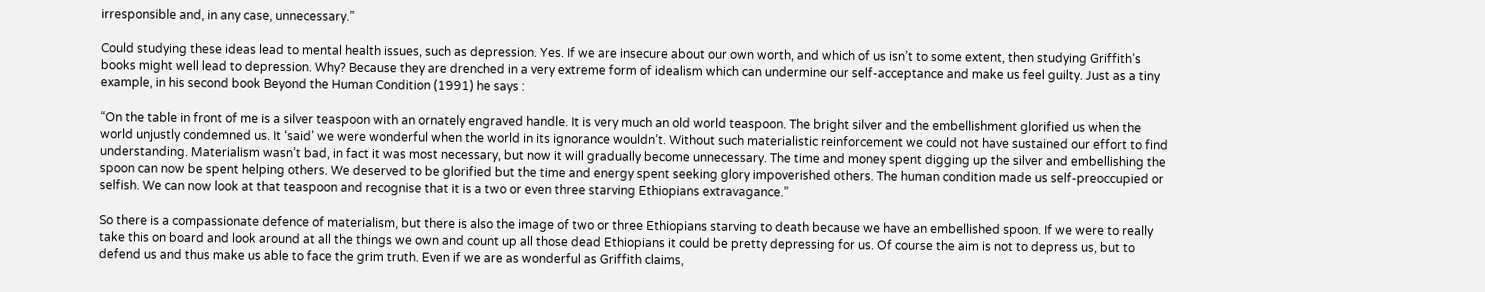irresponsible and, in any case, unnecessary.”

Could studying these ideas lead to mental health issues, such as depression. Yes. If we are insecure about our own worth, and which of us isn’t to some extent, then studying Griffith’s books might well lead to depression. Why? Because they are drenched in a very extreme form of idealism which can undermine our self-acceptance and make us feel guilty. Just as a tiny example, in his second book Beyond the Human Condition (1991) he says :

“On the table in front of me is a silver teaspoon with an ornately engraved handle. It is very much an old world teaspoon. The bright silver and the embellishment glorified us when the world unjustly condemned us. It ‘said’ we were wonderful when the world in its ignorance wouldn’t. Without such materialistic reinforcement we could not have sustained our effort to find understanding. Materialism wasn’t bad, in fact it was most necessary, but now it will gradually become unnecessary. The time and money spent digging up the silver and embellishing the spoon can now be spent helping others. We deserved to be glorified but the time and energy spent seeking glory impoverished others. The human condition made us self-preoccupied or selfish. We can now look at that teaspoon and recognise that it is a two or even three starving Ethiopians extravagance.”

So there is a compassionate defence of materialism, but there is also the image of two or three Ethiopians starving to death because we have an embellished spoon. If we were to really take this on board and look around at all the things we own and count up all those dead Ethiopians it could be pretty depressing for us. Of course the aim is not to depress us, but to defend us and thus make us able to face the grim truth. Even if we are as wonderful as Griffith claims,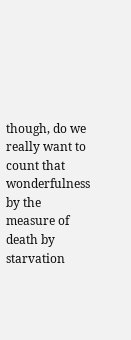though, do we really want to count that wonderfulness by the measure of death by starvation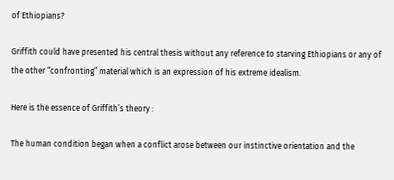of Ethiopians?

Griffith could have presented his central thesis without any reference to starving Ethiopians or any of the other “confronting” material which is an expression of his extreme idealism.

Here is the essence of Griffith’s theory :

The human condition began when a conflict arose between our instinctive orientation and the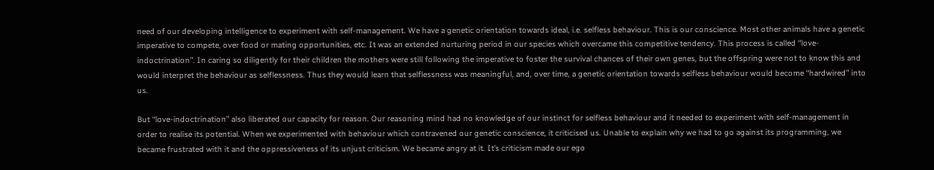need of our developing intelligence to experiment with self-management. We have a genetic orientation towards ideal, i.e. selfless behaviour. This is our conscience. Most other animals have a genetic imperative to compete, over food or mating opportunities, etc. It was an extended nurturing period in our species which overcame this competitive tendency. This process is called “love-indoctrination”. In caring so diligently for their children the mothers were still following the imperative to foster the survival chances of their own genes, but the offspring were not to know this and would interpret the behaviour as selflessness. Thus they would learn that selflessness was meaningful, and, over time, a genetic orientation towards selfless behaviour would become “hardwired” into us.

But “love-indoctrination” also liberated our capacity for reason. Our reasoning mind had no knowledge of our instinct for selfless behaviour and it needed to experiment with self-management in order to realise its potential. When we experimented with behaviour which contravened our genetic conscience, it criticised us. Unable to explain why we had to go against its programming, we became frustrated with it and the oppressiveness of its unjust criticism. We became angry at it. It’s criticism made our ego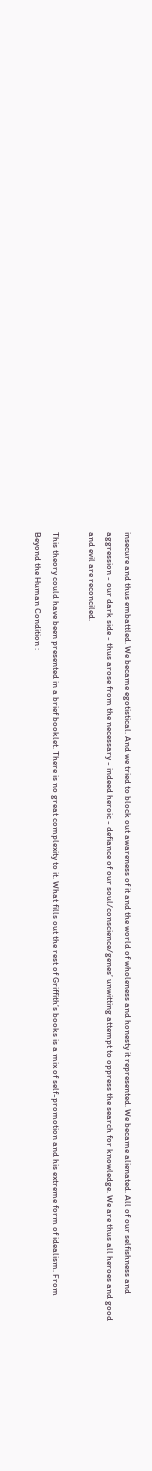insecure and thus embattled. We became egotistical. And we tried to block out awareness of it and the world of wholeness and honesty it represented. We became alienated. All of our selfishness and aggression - our dark side - thus arose from the necessary - indeed heroic - defiance of our soul/conscience/genes’ unwitting attempt to oppress the search for knowledge. We are thus all heroes and good and evil are reconciled.

This theory could have been presented in a brief booklet. There is no great complexity to it. What fills out the rest of Griffith’s books is a mix of self-promotion and his extreme form of idealism. From Beyond the Human Condition :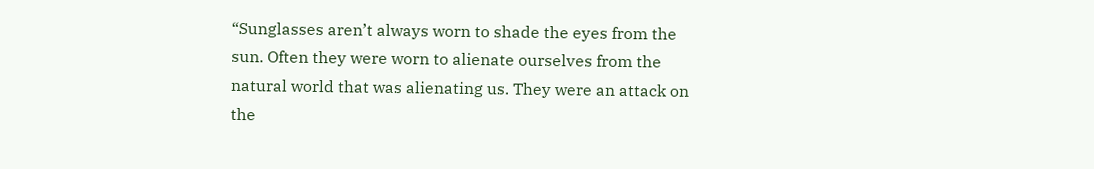“Sunglasses aren’t always worn to shade the eyes from the sun. Often they were worn to alienate ourselves from the natural world that was alienating us. They were an attack on the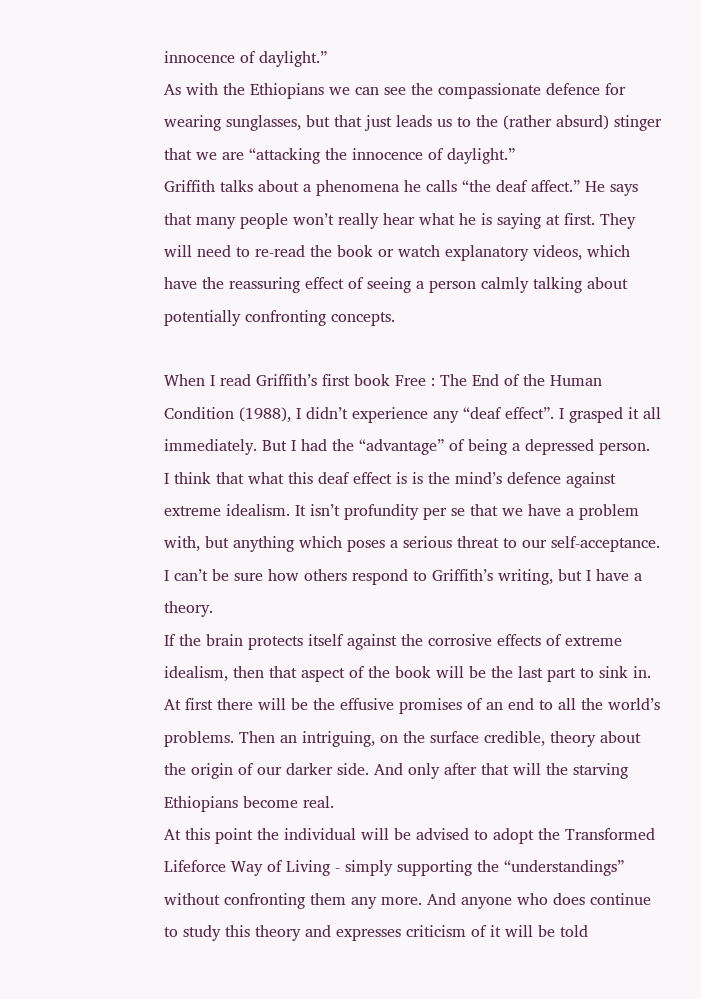innocence of daylight.”
As with the Ethiopians we can see the compassionate defence for wearing sunglasses, but that just leads us to the (rather absurd) stinger that we are “attacking the innocence of daylight.”
Griffith talks about a phenomena he calls “the deaf affect.” He says that many people won’t really hear what he is saying at first. They will need to re-read the book or watch explanatory videos, which have the reassuring effect of seeing a person calmly talking about potentially confronting concepts.

When I read Griffith’s first book Free : The End of the Human Condition (1988), I didn’t experience any “deaf effect”. I grasped it all immediately. But I had the “advantage” of being a depressed person.
I think that what this deaf effect is is the mind’s defence against extreme idealism. It isn’t profundity per se that we have a problem with, but anything which poses a serious threat to our self-acceptance.
I can’t be sure how others respond to Griffith’s writing, but I have a theory.
If the brain protects itself against the corrosive effects of extreme idealism, then that aspect of the book will be the last part to sink in. At first there will be the effusive promises of an end to all the world’s problems. Then an intriguing, on the surface credible, theory about the origin of our darker side. And only after that will the starving Ethiopians become real.
At this point the individual will be advised to adopt the Transformed Lifeforce Way of Living - simply supporting the “understandings” without confronting them any more. And anyone who does continue to study this theory and expresses criticism of it will be told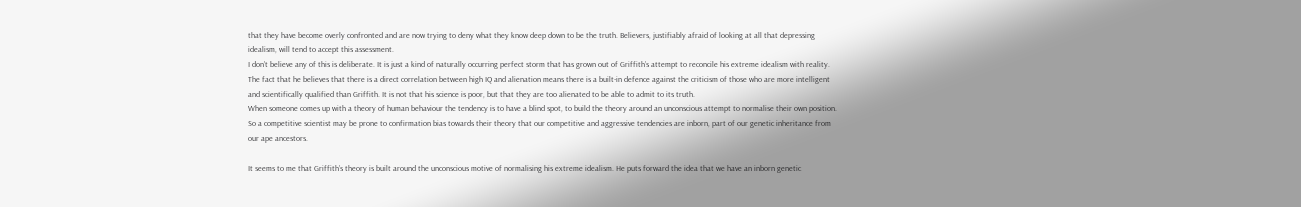that they have become overly confronted and are now trying to deny what they know deep down to be the truth. Believers, justifiably afraid of looking at all that depressing idealism, will tend to accept this assessment.
I don’t believe any of this is deliberate. It is just a kind of naturally occurring perfect storm that has grown out of Griffith’s attempt to reconcile his extreme idealism with reality. The fact that he believes that there is a direct correlation between high IQ and alienation means there is a built-in defence against the criticism of those who are more intelligent and scientifically qualified than Griffith. It is not that his science is poor, but that they are too alienated to be able to admit to its truth.
When someone comes up with a theory of human behaviour the tendency is to have a blind spot, to build the theory around an unconscious attempt to normalise their own position. So a competitive scientist may be prone to confirmation bias towards their theory that our competitive and aggressive tendencies are inborn, part of our genetic inheritance from our ape ancestors.

It seems to me that Griffith’s theory is built around the unconscious motive of normalising his extreme idealism. He puts forward the idea that we have an inborn genetic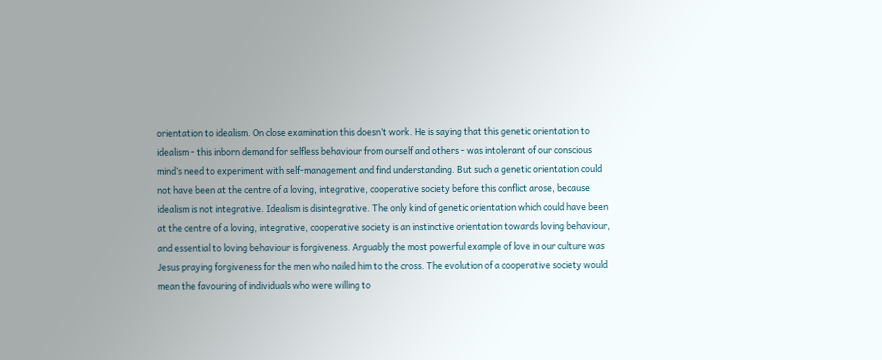orientation to idealism. On close examination this doesn’t work. He is saying that this genetic orientation to idealism - this inborn demand for selfless behaviour from ourself and others - was intolerant of our conscious mind’s need to experiment with self-management and find understanding. But such a genetic orientation could not have been at the centre of a loving, integrative, cooperative society before this conflict arose, because idealism is not integrative. Idealism is disintegrative. The only kind of genetic orientation which could have been at the centre of a loving, integrative, cooperative society is an instinctive orientation towards loving behaviour, and essential to loving behaviour is forgiveness. Arguably the most powerful example of love in our culture was Jesus praying forgiveness for the men who nailed him to the cross. The evolution of a cooperative society would mean the favouring of individuals who were willing to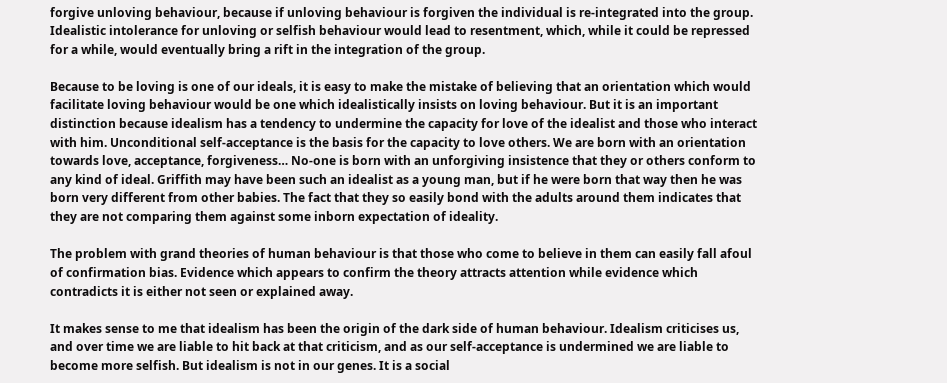forgive unloving behaviour, because if unloving behaviour is forgiven the individual is re-integrated into the group. Idealistic intolerance for unloving or selfish behaviour would lead to resentment, which, while it could be repressed for a while, would eventually bring a rift in the integration of the group.

Because to be loving is one of our ideals, it is easy to make the mistake of believing that an orientation which would facilitate loving behaviour would be one which idealistically insists on loving behaviour. But it is an important distinction because idealism has a tendency to undermine the capacity for love of the idealist and those who interact with him. Unconditional self-acceptance is the basis for the capacity to love others. We are born with an orientation towards love, acceptance, forgiveness… No-one is born with an unforgiving insistence that they or others conform to any kind of ideal. Griffith may have been such an idealist as a young man, but if he were born that way then he was born very different from other babies. The fact that they so easily bond with the adults around them indicates that they are not comparing them against some inborn expectation of ideality.

The problem with grand theories of human behaviour is that those who come to believe in them can easily fall afoul of confirmation bias. Evidence which appears to confirm the theory attracts attention while evidence which contradicts it is either not seen or explained away.

It makes sense to me that idealism has been the origin of the dark side of human behaviour. Idealism criticises us, and over time we are liable to hit back at that criticism, and as our self-acceptance is undermined we are liable to become more selfish. But idealism is not in our genes. It is a social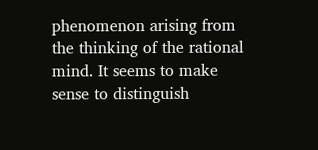phenomenon arising from the thinking of the rational mind. It seems to make sense to distinguish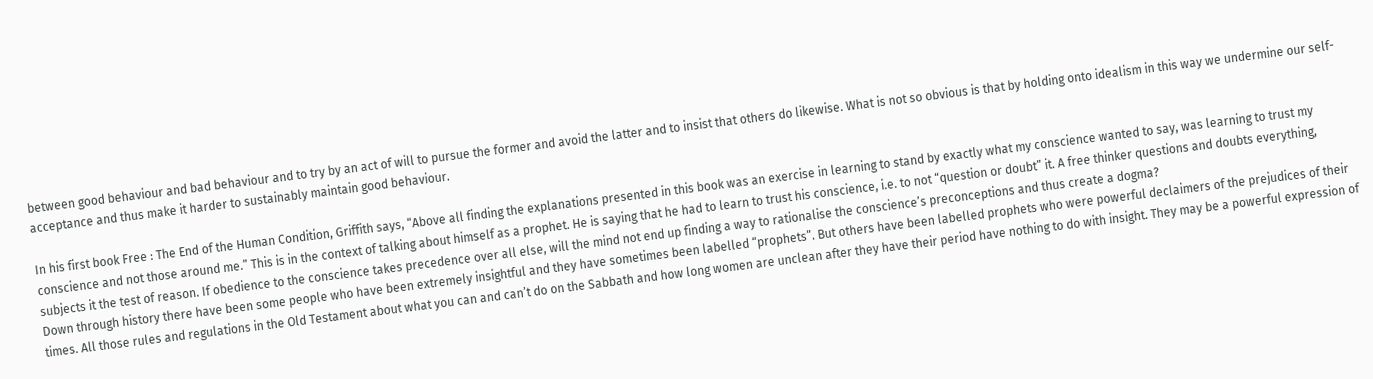between good behaviour and bad behaviour and to try by an act of will to pursue the former and avoid the latter and to insist that others do likewise. What is not so obvious is that by holding onto idealism in this way we undermine our self-acceptance and thus make it harder to sustainably maintain good behaviour.

In his first book Free : The End of the Human Condition, Griffith says, “Above all finding the explanations presented in this book was an exercise in learning to stand by exactly what my conscience wanted to say, was learning to trust my conscience and not those around me.” This is in the context of talking about himself as a prophet. He is saying that he had to learn to trust his conscience, i.e. to not “question or doubt” it. A free thinker questions and doubts everything, subjects it the test of reason. If obedience to the conscience takes precedence over all else, will the mind not end up finding a way to rationalise the conscience’s preconceptions and thus create a dogma?
Down through history there have been some people who have been extremely insightful and they have sometimes been labelled “prophets”. But others have been labelled prophets who were powerful declaimers of the prejudices of their times. All those rules and regulations in the Old Testament about what you can and can’t do on the Sabbath and how long women are unclean after they have their period have nothing to do with insight. They may be a powerful expression of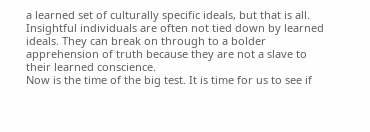a learned set of culturally specific ideals, but that is all. Insightful individuals are often not tied down by learned ideals. They can break on through to a bolder apprehension of truth because they are not a slave to their learned conscience.
Now is the time of the big test. It is time for us to see if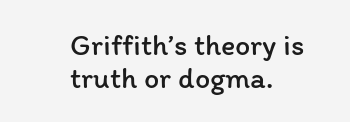Griffith’s theory is truth or dogma.